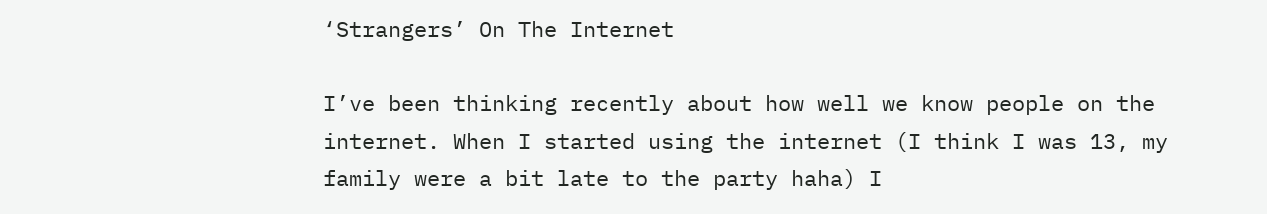‘Strangers’ On The Internet

I’ve been thinking recently about how well we know people on the internet. When I started using the internet (I think I was 13, my family were a bit late to the party haha) I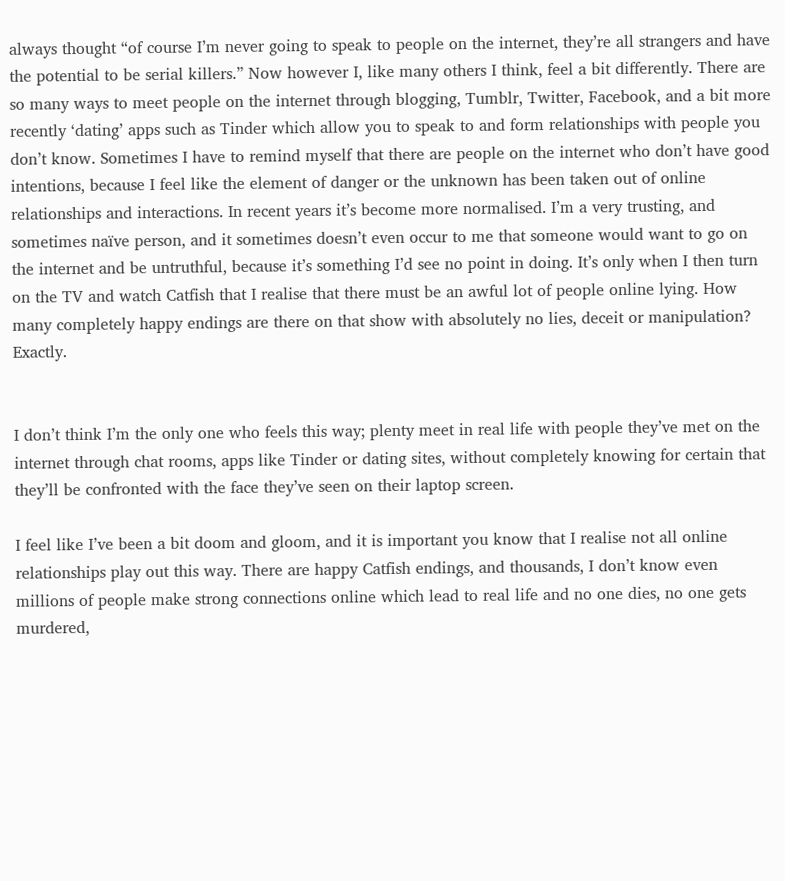always thought “of course I’m never going to speak to people on the internet, they’re all strangers and have the potential to be serial killers.” Now however I, like many others I think, feel a bit differently. There are so many ways to meet people on the internet through blogging, Tumblr, Twitter, Facebook, and a bit more recently ‘dating’ apps such as Tinder which allow you to speak to and form relationships with people you don’t know. Sometimes I have to remind myself that there are people on the internet who don’t have good intentions, because I feel like the element of danger or the unknown has been taken out of online relationships and interactions. In recent years it’s become more normalised. I’m a very trusting, and sometimes naïve person, and it sometimes doesn’t even occur to me that someone would want to go on the internet and be untruthful, because it’s something I’d see no point in doing. It’s only when I then turn on the TV and watch Catfish that I realise that there must be an awful lot of people online lying. How many completely happy endings are there on that show with absolutely no lies, deceit or manipulation? Exactly.


I don’t think I’m the only one who feels this way; plenty meet in real life with people they’ve met on the internet through chat rooms, apps like Tinder or dating sites, without completely knowing for certain that they’ll be confronted with the face they’ve seen on their laptop screen.

I feel like I’ve been a bit doom and gloom, and it is important you know that I realise not all online relationships play out this way. There are happy Catfish endings, and thousands, I don’t know even millions of people make strong connections online which lead to real life and no one dies, no one gets murdered,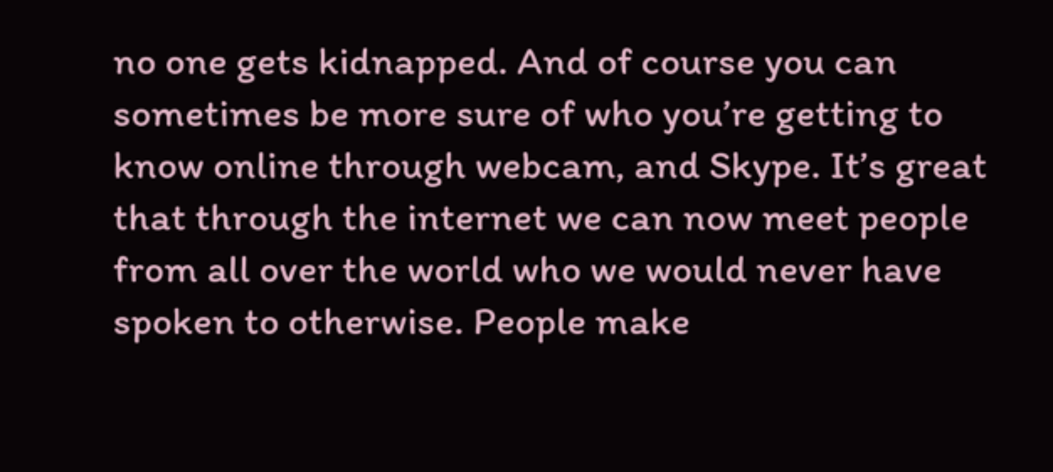no one gets kidnapped. And of course you can sometimes be more sure of who you’re getting to know online through webcam, and Skype. It’s great that through the internet we can now meet people from all over the world who we would never have spoken to otherwise. People make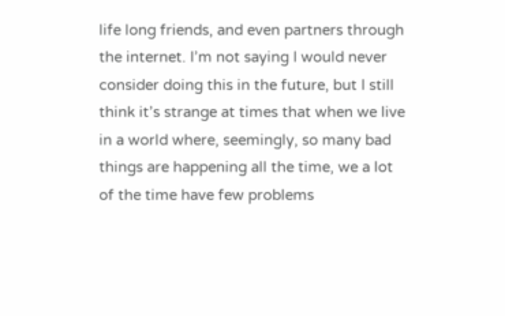life long friends, and even partners through the internet. I’m not saying I would never consider doing this in the future, but I still think it’s strange at times that when we live in a world where, seemingly, so many bad things are happening all the time, we a lot of the time have few problems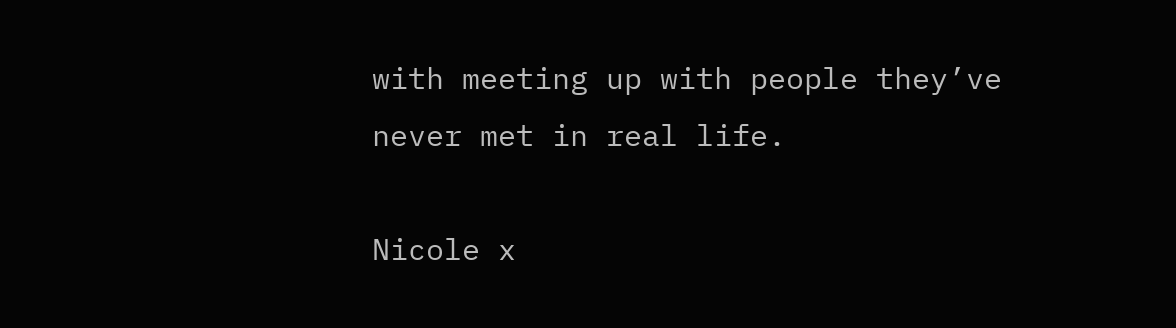with meeting up with people they’ve never met in real life.

Nicole x